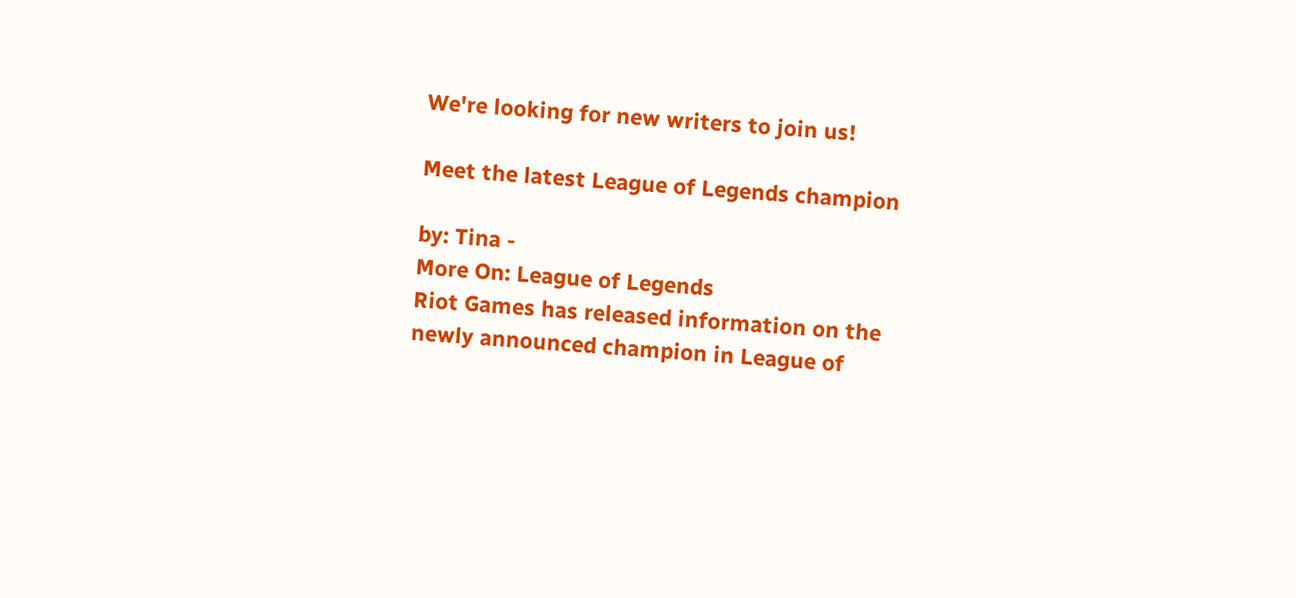We're looking for new writers to join us!

Meet the latest League of Legends champion

by: Tina -
More On: League of Legends
Riot Games has released information on the newly announced champion in League of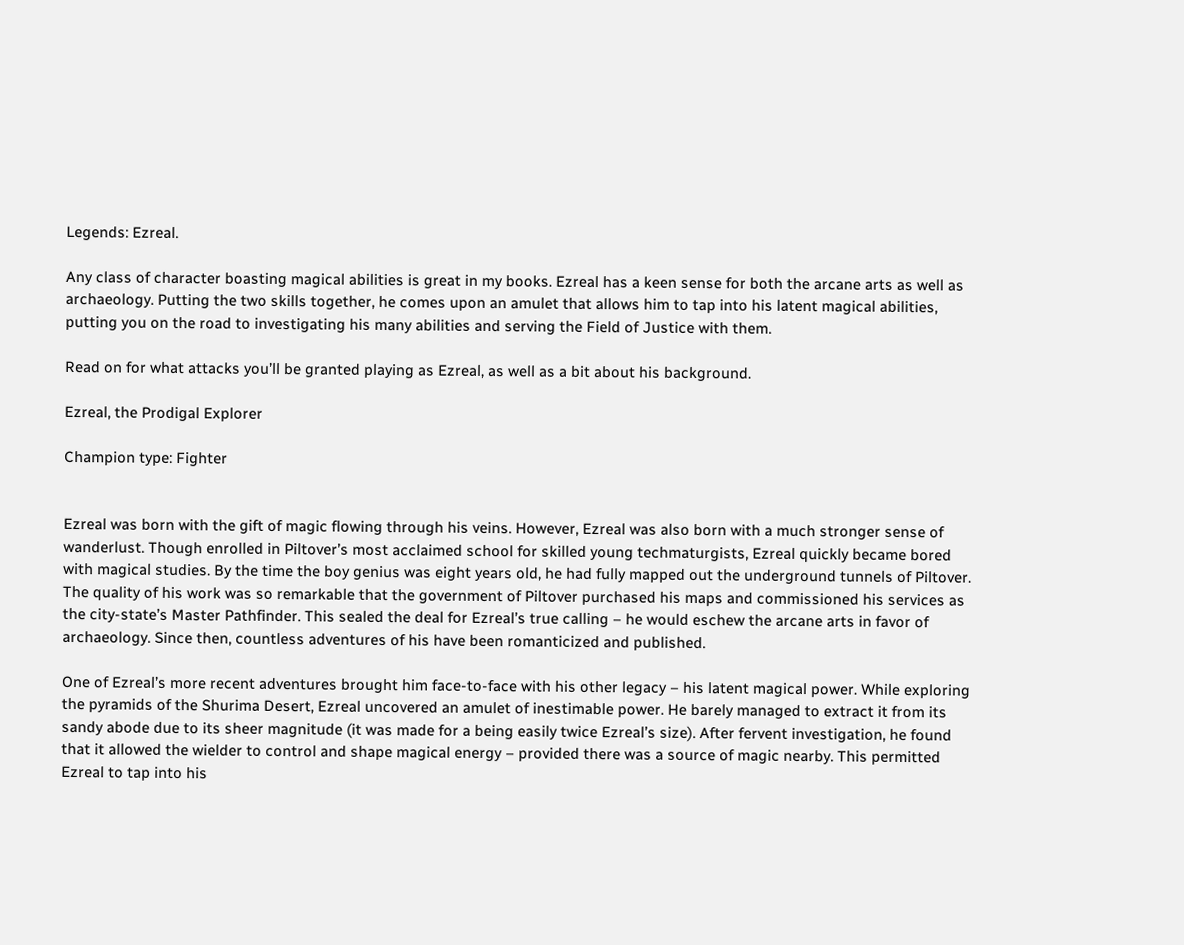Legends: Ezreal.

Any class of character boasting magical abilities is great in my books. Ezreal has a keen sense for both the arcane arts as well as archaeology. Putting the two skills together, he comes upon an amulet that allows him to tap into his latent magical abilities, putting you on the road to investigating his many abilities and serving the Field of Justice with them.

Read on for what attacks you’ll be granted playing as Ezreal, as well as a bit about his background.

Ezreal, the Prodigal Explorer

Champion type: Fighter


Ezreal was born with the gift of magic flowing through his veins. However, Ezreal was also born with a much stronger sense of wanderlust. Though enrolled in Piltover’s most acclaimed school for skilled young techmaturgists, Ezreal quickly became bored with magical studies. By the time the boy genius was eight years old, he had fully mapped out the underground tunnels of Piltover. The quality of his work was so remarkable that the government of Piltover purchased his maps and commissioned his services as the city-state’s Master Pathfinder. This sealed the deal for Ezreal’s true calling – he would eschew the arcane arts in favor of archaeology. Since then, countless adventures of his have been romanticized and published.

One of Ezreal’s more recent adventures brought him face-to-face with his other legacy – his latent magical power. While exploring the pyramids of the Shurima Desert, Ezreal uncovered an amulet of inestimable power. He barely managed to extract it from its sandy abode due to its sheer magnitude (it was made for a being easily twice Ezreal’s size). After fervent investigation, he found that it allowed the wielder to control and shape magical energy – provided there was a source of magic nearby. This permitted Ezreal to tap into his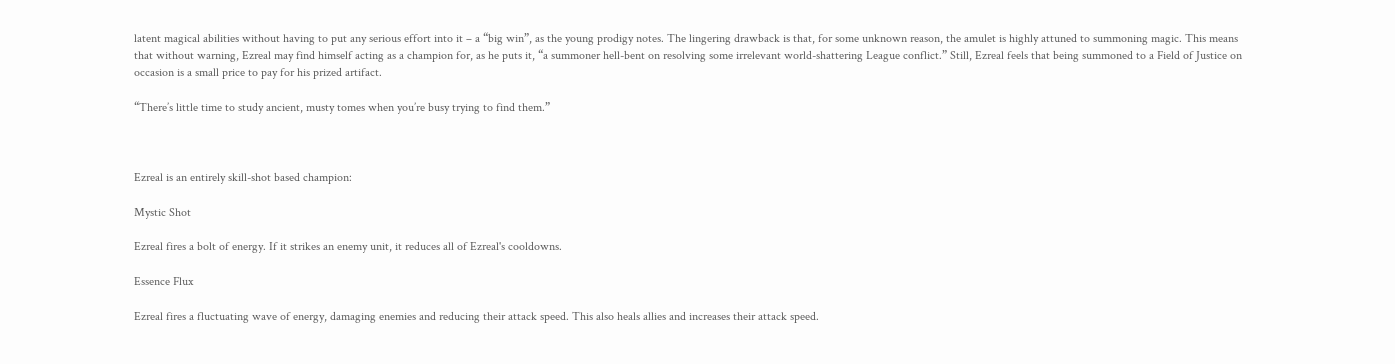latent magical abilities without having to put any serious effort into it – a “big win”, as the young prodigy notes. The lingering drawback is that, for some unknown reason, the amulet is highly attuned to summoning magic. This means that without warning, Ezreal may find himself acting as a champion for, as he puts it, “a summoner hell-bent on resolving some irrelevant world-shattering League conflict.” Still, Ezreal feels that being summoned to a Field of Justice on occasion is a small price to pay for his prized artifact.

“There’s little time to study ancient, musty tomes when you’re busy trying to find them.”



Ezreal is an entirely skill-shot based champion:

Mystic Shot

Ezreal fires a bolt of energy. If it strikes an enemy unit, it reduces all of Ezreal's cooldowns.

Essence Flux

Ezreal fires a fluctuating wave of energy, damaging enemies and reducing their attack speed. This also heals allies and increases their attack speed.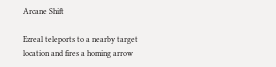Arcane Shift

Ezreal teleports to a nearby target location and fires a homing arrow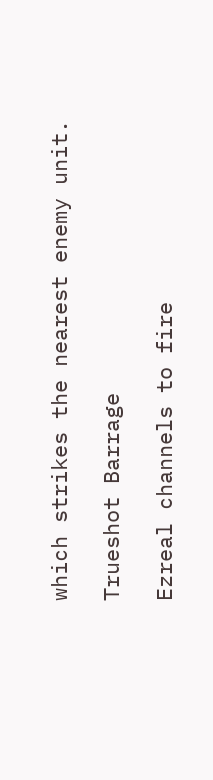which strikes the nearest enemy unit.

Trueshot Barrage

Ezreal channels to fire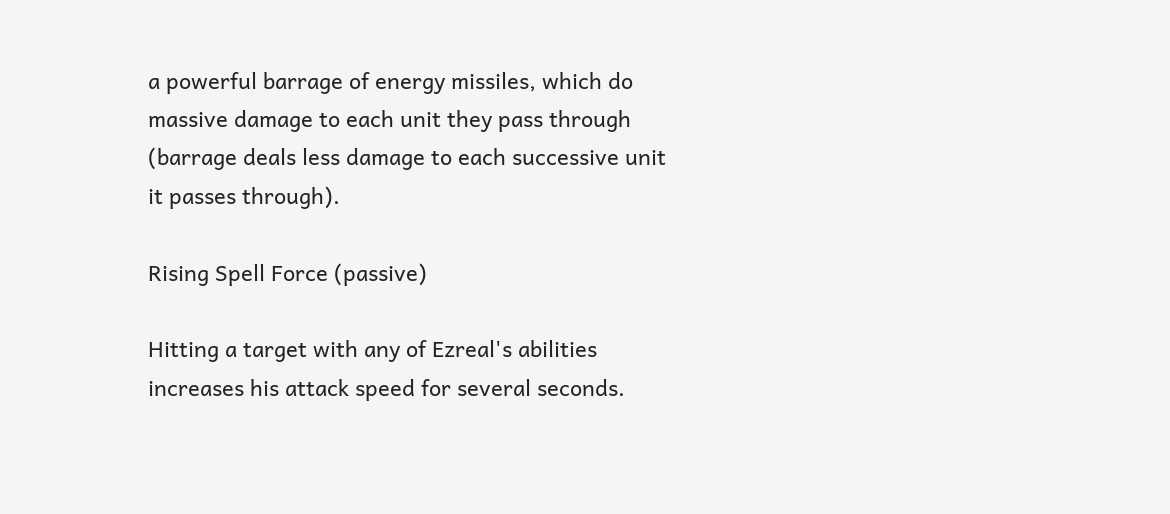a powerful barrage of energy missiles, which do massive damage to each unit they pass through (barrage deals less damage to each successive unit it passes through).

Rising Spell Force (passive)

Hitting a target with any of Ezreal's abilities increases his attack speed for several seconds.